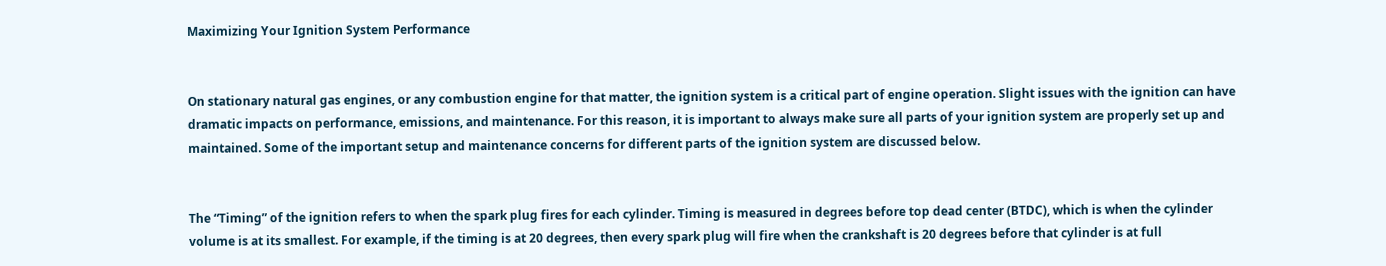Maximizing Your Ignition System Performance


On stationary natural gas engines, or any combustion engine for that matter, the ignition system is a critical part of engine operation. Slight issues with the ignition can have dramatic impacts on performance, emissions, and maintenance. For this reason, it is important to always make sure all parts of your ignition system are properly set up and maintained. Some of the important setup and maintenance concerns for different parts of the ignition system are discussed below.


The “Timing” of the ignition refers to when the spark plug fires for each cylinder. Timing is measured in degrees before top dead center (BTDC), which is when the cylinder volume is at its smallest. For example, if the timing is at 20 degrees, then every spark plug will fire when the crankshaft is 20 degrees before that cylinder is at full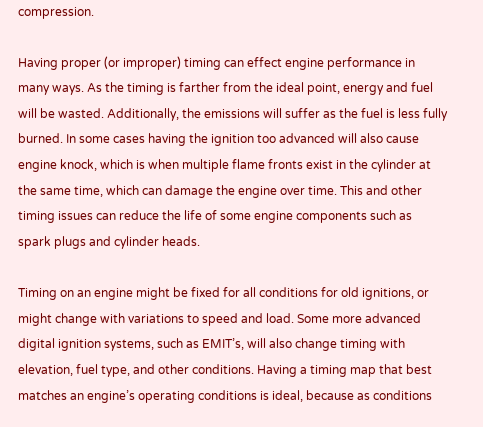compression.

Having proper (or improper) timing can effect engine performance in many ways. As the timing is farther from the ideal point, energy and fuel will be wasted. Additionally, the emissions will suffer as the fuel is less fully burned. In some cases having the ignition too advanced will also cause engine knock, which is when multiple flame fronts exist in the cylinder at the same time, which can damage the engine over time. This and other timing issues can reduce the life of some engine components such as spark plugs and cylinder heads.

Timing on an engine might be fixed for all conditions for old ignitions, or might change with variations to speed and load. Some more advanced digital ignition systems, such as EMIT’s, will also change timing with elevation, fuel type, and other conditions. Having a timing map that best matches an engine’s operating conditions is ideal, because as conditions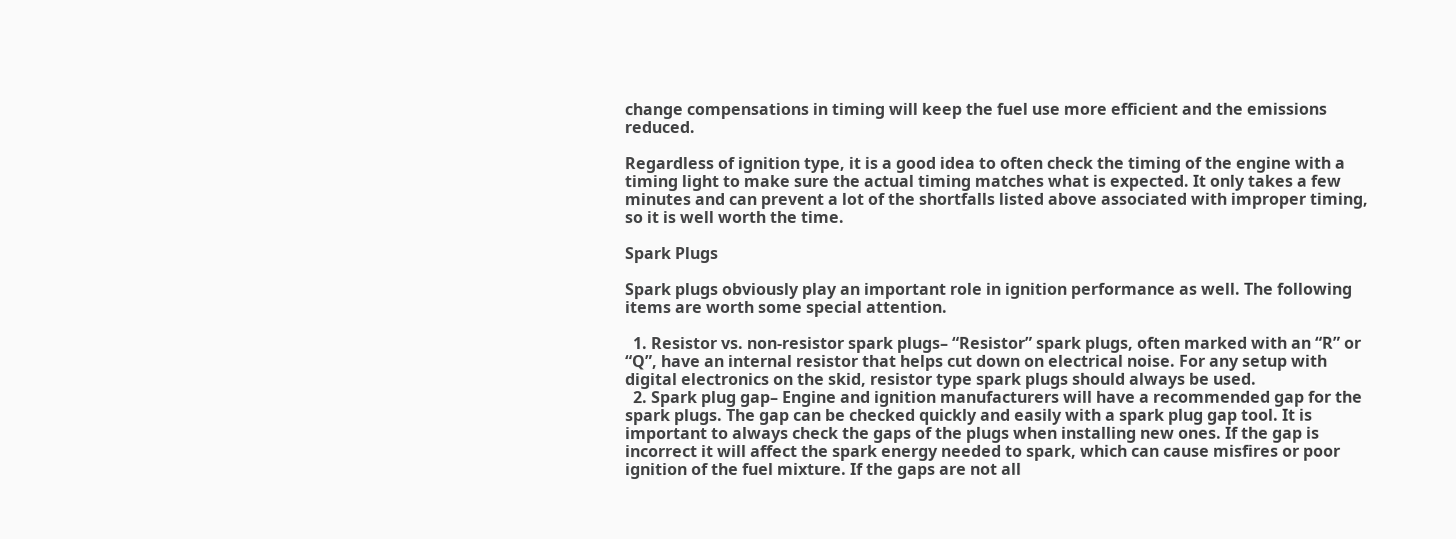change compensations in timing will keep the fuel use more efficient and the emissions reduced.

Regardless of ignition type, it is a good idea to often check the timing of the engine with a timing light to make sure the actual timing matches what is expected. It only takes a few minutes and can prevent a lot of the shortfalls listed above associated with improper timing, so it is well worth the time.

Spark Plugs

Spark plugs obviously play an important role in ignition performance as well. The following items are worth some special attention.

  1. Resistor vs. non-resistor spark plugs– “Resistor” spark plugs, often marked with an “R” or “Q”, have an internal resistor that helps cut down on electrical noise. For any setup with digital electronics on the skid, resistor type spark plugs should always be used.
  2. Spark plug gap– Engine and ignition manufacturers will have a recommended gap for the spark plugs. The gap can be checked quickly and easily with a spark plug gap tool. It is important to always check the gaps of the plugs when installing new ones. If the gap is incorrect it will affect the spark energy needed to spark, which can cause misfires or poor ignition of the fuel mixture. If the gaps are not all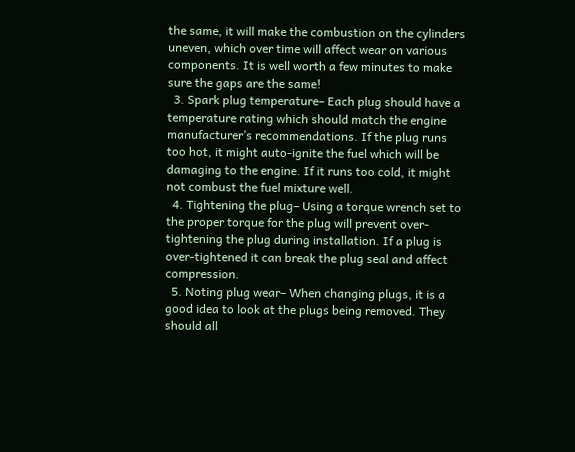the same, it will make the combustion on the cylinders uneven, which over time will affect wear on various components. It is well worth a few minutes to make sure the gaps are the same!
  3. Spark plug temperature– Each plug should have a temperature rating which should match the engine manufacturer’s recommendations. If the plug runs too hot, it might auto-ignite the fuel which will be damaging to the engine. If it runs too cold, it might not combust the fuel mixture well.
  4. Tightening the plug– Using a torque wrench set to the proper torque for the plug will prevent over-tightening the plug during installation. If a plug is over-tightened it can break the plug seal and affect compression.
  5. Noting plug wear– When changing plugs, it is a good idea to look at the plugs being removed. They should all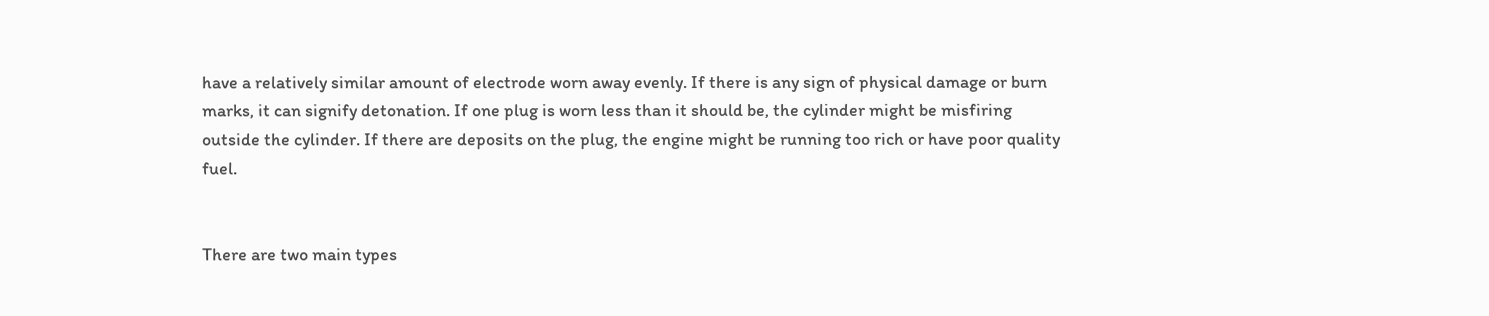have a relatively similar amount of electrode worn away evenly. If there is any sign of physical damage or burn marks, it can signify detonation. If one plug is worn less than it should be, the cylinder might be misfiring outside the cylinder. If there are deposits on the plug, the engine might be running too rich or have poor quality fuel.


There are two main types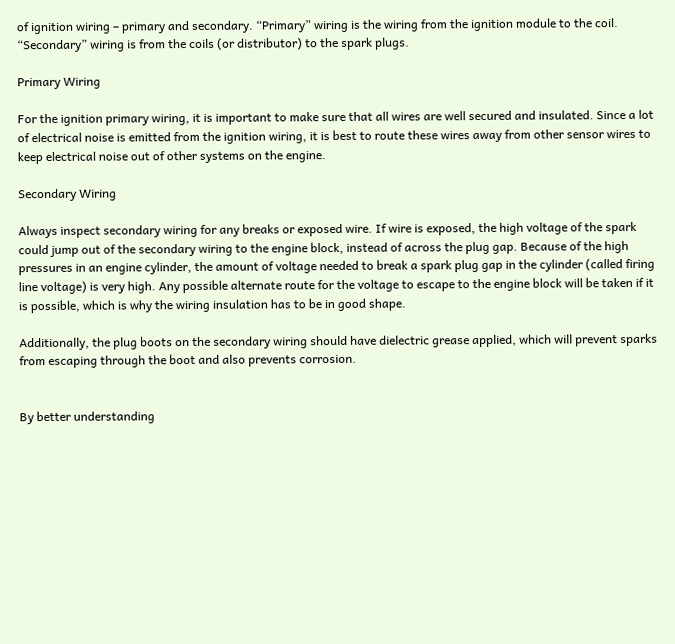of ignition wiring – primary and secondary. “Primary” wiring is the wiring from the ignition module to the coil. “Secondary” wiring is from the coils (or distributor) to the spark plugs.

Primary Wiring

For the ignition primary wiring, it is important to make sure that all wires are well secured and insulated. Since a lot of electrical noise is emitted from the ignition wiring, it is best to route these wires away from other sensor wires to keep electrical noise out of other systems on the engine.

Secondary Wiring

Always inspect secondary wiring for any breaks or exposed wire. If wire is exposed, the high voltage of the spark could jump out of the secondary wiring to the engine block, instead of across the plug gap. Because of the high pressures in an engine cylinder, the amount of voltage needed to break a spark plug gap in the cylinder (called firing line voltage) is very high. Any possible alternate route for the voltage to escape to the engine block will be taken if it is possible, which is why the wiring insulation has to be in good shape.

Additionally, the plug boots on the secondary wiring should have dielectric grease applied, which will prevent sparks from escaping through the boot and also prevents corrosion.


By better understanding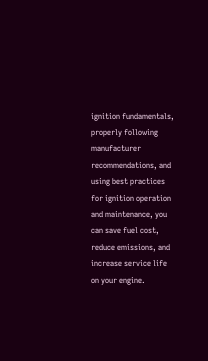ignition fundamentals, properly following manufacturer recommendations, and using best practices for ignition operation and maintenance, you can save fuel cost, reduce emissions, and increase service life on your engine.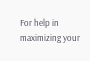For help in maximizing your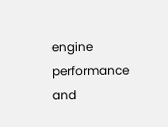engine performance and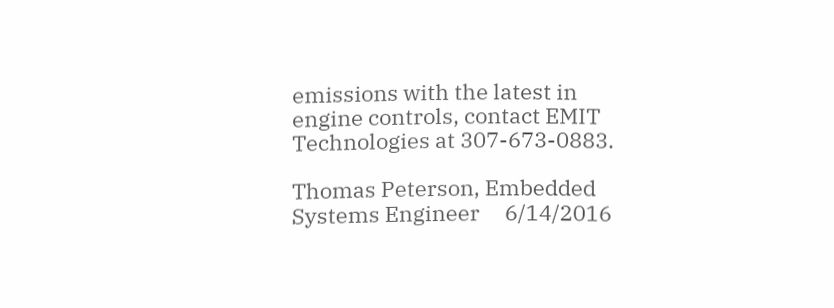emissions with the latest in engine controls, contact EMIT Technologies at 307-673-0883.

Thomas Peterson, Embedded Systems Engineer     6/14/2016